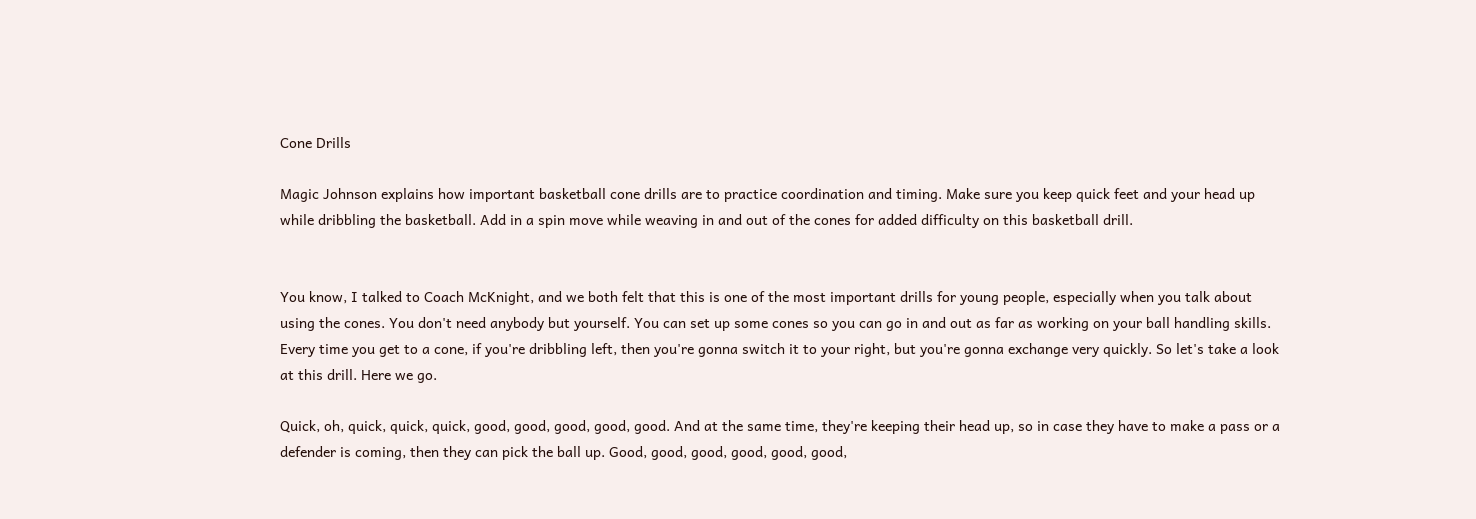Cone Drills

Magic Johnson explains how important basketball cone drills are to practice coordination and timing. Make sure you keep quick feet and your head up while dribbling the basketball. Add in a spin move while weaving in and out of the cones for added difficulty on this basketball drill.


You know, I talked to Coach McKnight, and we both felt that this is one of the most important drills for young people, especially when you talk about using the cones. You don't need anybody but yourself. You can set up some cones so you can go in and out as far as working on your ball handling skills. Every time you get to a cone, if you're dribbling left, then you're gonna switch it to your right, but you're gonna exchange very quickly. So let's take a look at this drill. Here we go.

Quick, oh, quick, quick, quick, good, good, good, good, good. And at the same time, they're keeping their head up, so in case they have to make a pass or a defender is coming, then they can pick the ball up. Good, good, good, good, good, good,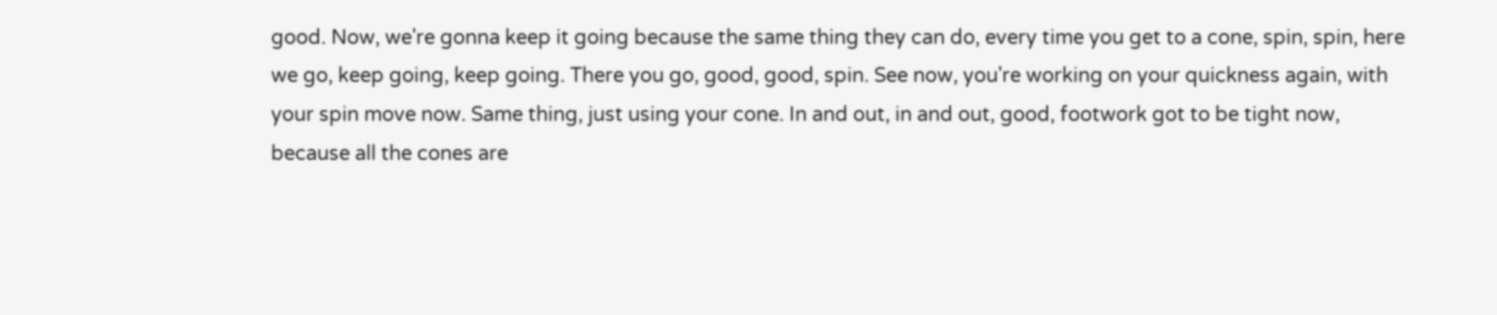good. Now, we're gonna keep it going because the same thing they can do, every time you get to a cone, spin, spin, here we go, keep going, keep going. There you go, good, good, spin. See now, you're working on your quickness again, with your spin move now. Same thing, just using your cone. In and out, in and out, good, footwork got to be tight now, because all the cones are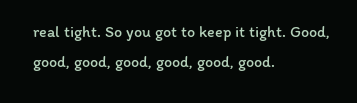real tight. So you got to keep it tight. Good, good, good, good, good, good, good.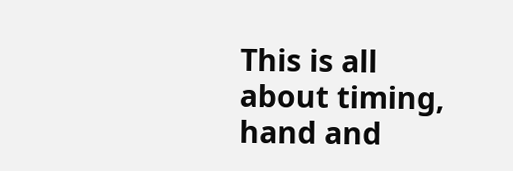This is all about timing, hand and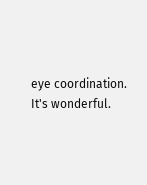eye coordination. It's wonderful.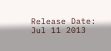Release Date: Jul 11 2013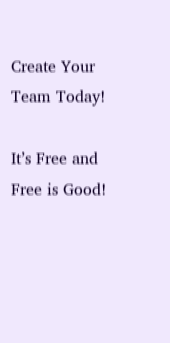Create Your Team Today!

It’s Free and Free is Good!